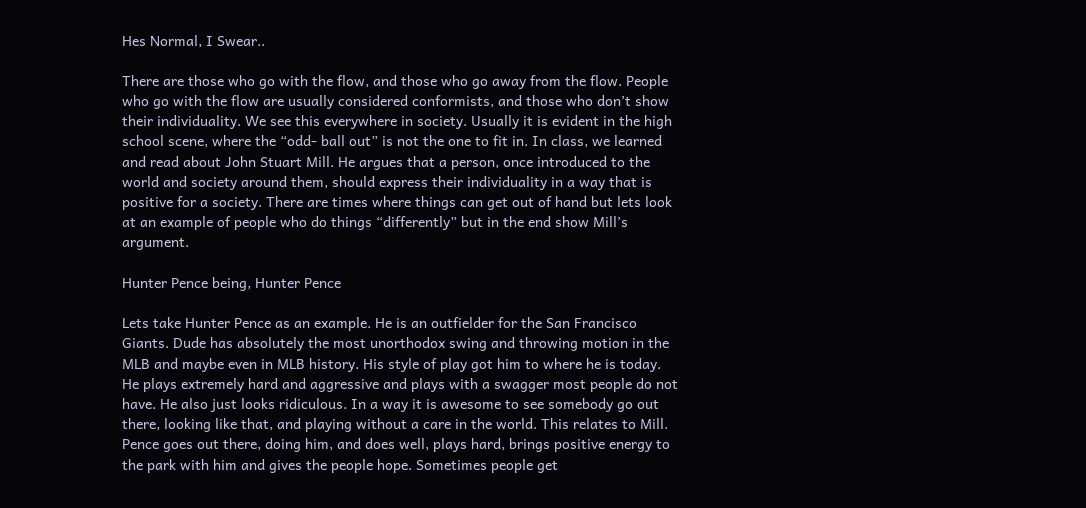Hes Normal, I Swear..

There are those who go with the flow, and those who go away from the flow. People who go with the flow are usually considered conformists, and those who don’t show their individuality. We see this everywhere in society. Usually it is evident in the high school scene, where the “odd- ball out” is not the one to fit in. In class, we learned and read about John Stuart Mill. He argues that a person, once introduced to the world and society around them, should express their individuality in a way that is positive for a society. There are times where things can get out of hand but lets look at an example of people who do things “differently” but in the end show Mill’s argument.

Hunter Pence being, Hunter Pence

Lets take Hunter Pence as an example. He is an outfielder for the San Francisco Giants. Dude has absolutely the most unorthodox swing and throwing motion in the MLB and maybe even in MLB history. His style of play got him to where he is today. He plays extremely hard and aggressive and plays with a swagger most people do not have. He also just looks ridiculous. In a way it is awesome to see somebody go out there, looking like that, and playing without a care in the world. This relates to Mill. Pence goes out there, doing him, and does well, plays hard, brings positive energy to the park with him and gives the people hope. Sometimes people get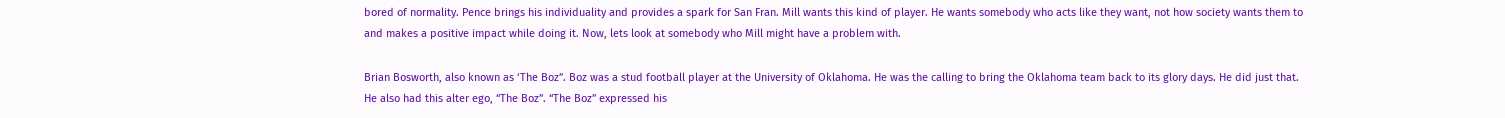bored of normality. Pence brings his individuality and provides a spark for San Fran. Mill wants this kind of player. He wants somebody who acts like they want, not how society wants them to and makes a positive impact while doing it. Now, lets look at somebody who Mill might have a problem with.

Brian Bosworth, also known as ‘The Boz”. Boz was a stud football player at the University of Oklahoma. He was the calling to bring the Oklahoma team back to its glory days. He did just that. He also had this alter ego, “The Boz”. “The Boz” expressed his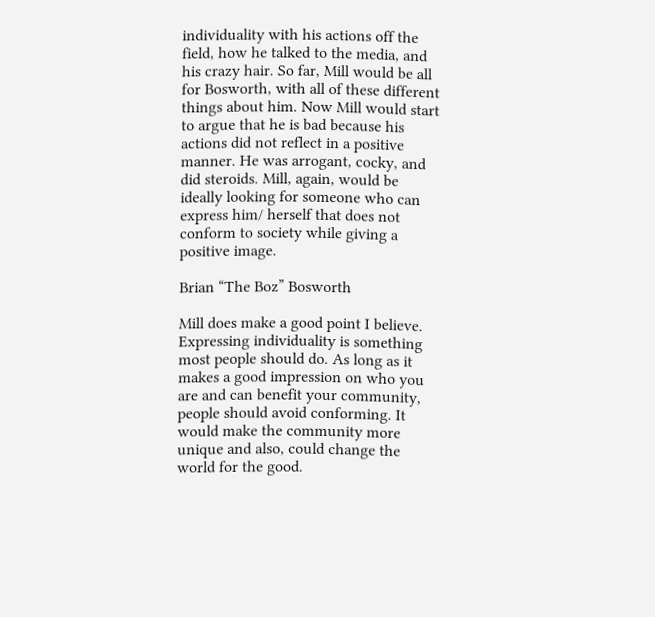individuality with his actions off the field, how he talked to the media, and his crazy hair. So far, Mill would be all for Bosworth, with all of these different things about him. Now Mill would start to argue that he is bad because his actions did not reflect in a positive manner. He was arrogant, cocky, and did steroids. Mill, again, would be ideally looking for someone who can express him/ herself that does not conform to society while giving a positive image.

Brian “The Boz” Bosworth

Mill does make a good point I believe. Expressing individuality is something most people should do. As long as it makes a good impression on who you are and can benefit your community, people should avoid conforming. It would make the community more unique and also, could change the world for the good.